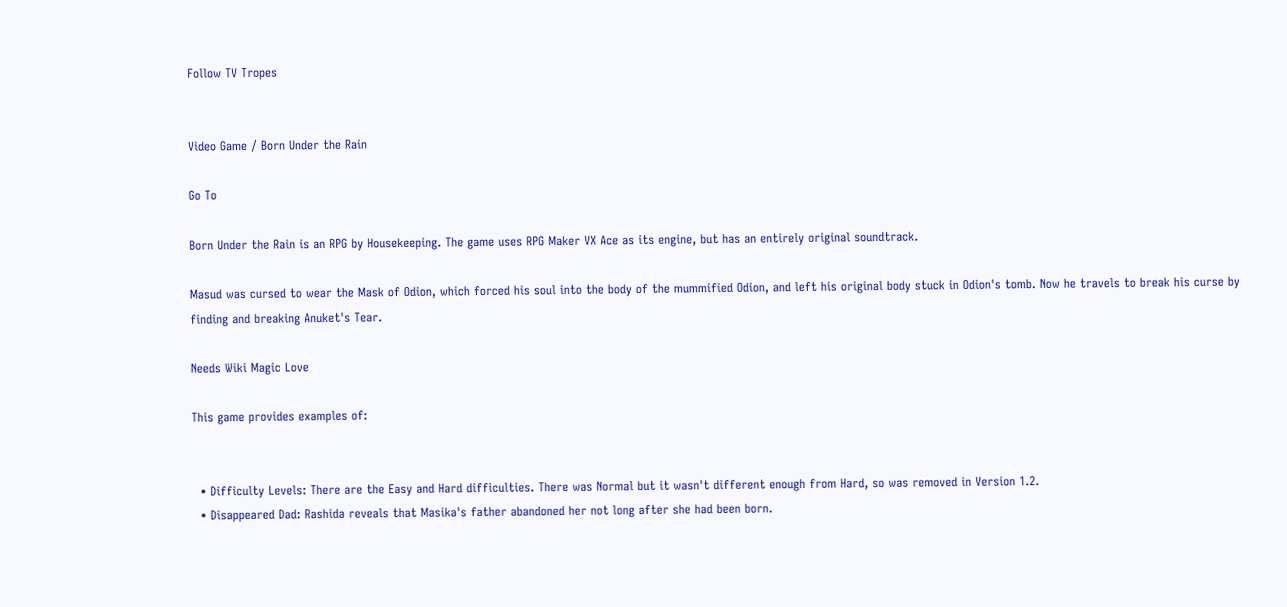Follow TV Tropes


Video Game / Born Under the Rain

Go To

Born Under the Rain is an RPG by Housekeeping. The game uses RPG Maker VX Ace as its engine, but has an entirely original soundtrack.

Masud was cursed to wear the Mask of Odion, which forced his soul into the body of the mummified Odion, and left his original body stuck in Odion's tomb. Now he travels to break his curse by finding and breaking Anuket's Tear.

Needs Wiki Magic Love

This game provides examples of:


  • Difficulty Levels: There are the Easy and Hard difficulties. There was Normal but it wasn't different enough from Hard, so was removed in Version 1.2.
  • Disappeared Dad: Rashida reveals that Masika's father abandoned her not long after she had been born.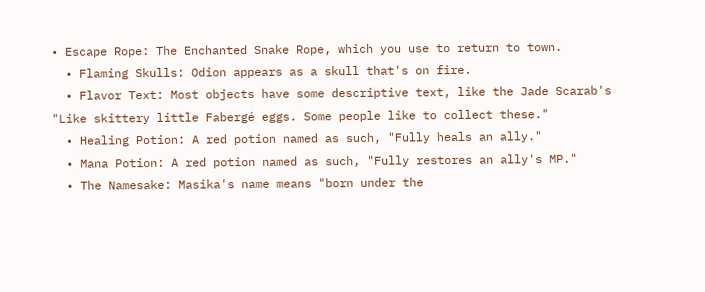• Escape Rope: The Enchanted Snake Rope, which you use to return to town.
  • Flaming Skulls: Odion appears as a skull that's on fire.
  • Flavor Text: Most objects have some descriptive text, like the Jade Scarab's "Like skittery little Fabergé eggs. Some people like to collect these."
  • Healing Potion: A red potion named as such, "Fully heals an ally."
  • Mana Potion: A red potion named as such, "Fully restores an ally's MP."
  • The Namesake: Masika's name means "born under the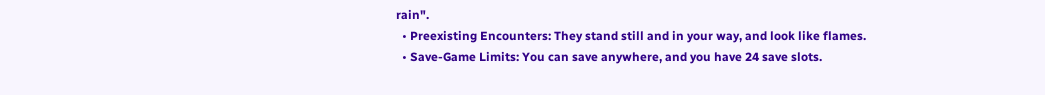rain".
  • Preexisting Encounters: They stand still and in your way, and look like flames.
  • Save-Game Limits: You can save anywhere, and you have 24 save slots.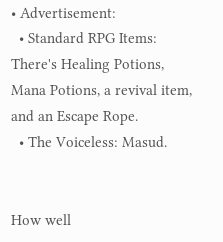• Advertisement:
  • Standard RPG Items: There's Healing Potions, Mana Potions, a revival item, and an Escape Rope.
  • The Voiceless: Masud.


How well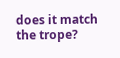does it match the trope?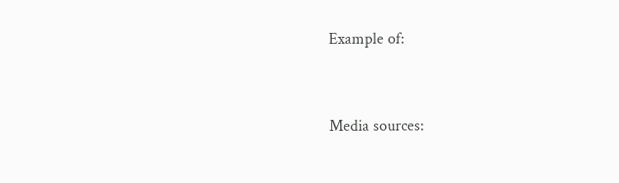Example of:


Media sources: